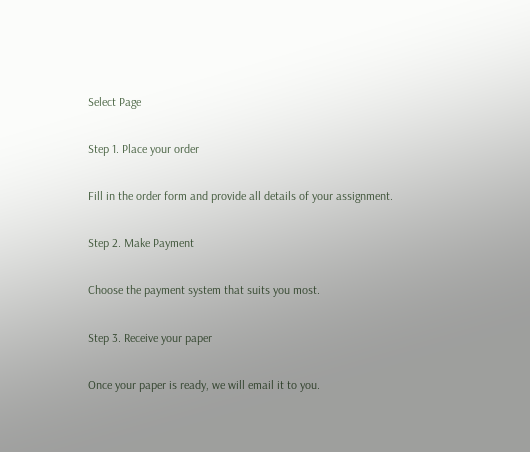Select Page

Step 1. Place your order

Fill in the order form and provide all details of your assignment.

Step 2. Make Payment

Choose the payment system that suits you most.

Step 3. Receive your paper

Once your paper is ready, we will email it to you.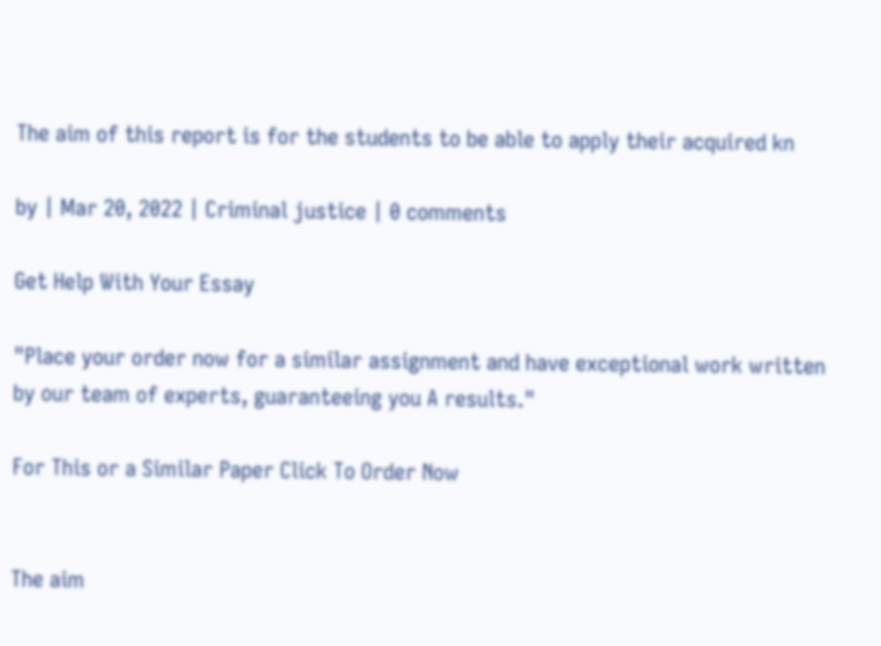The aim of this report is for the students to be able to apply their acquired kn

by | Mar 20, 2022 | Criminal justice | 0 comments

Get Help With Your Essay

"Place your order now for a similar assignment and have exceptional work written by our team of experts, guaranteeing you A results."

For This or a Similar Paper Click To Order Now


The aim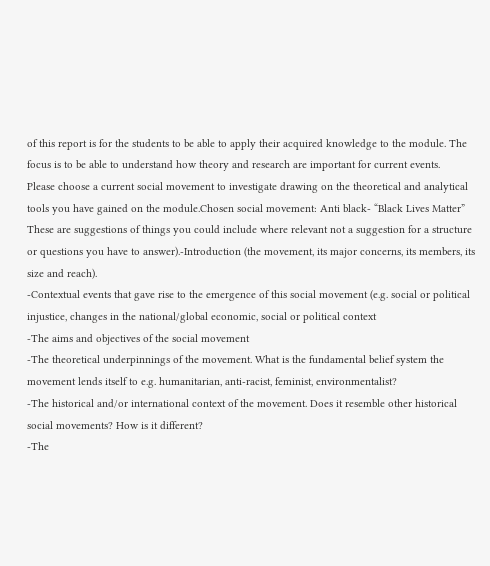of this report is for the students to be able to apply their acquired knowledge to the module. The focus is to be able to understand how theory and research are important for current events.
Please choose a current social movement to investigate drawing on the theoretical and analytical tools you have gained on the module.Chosen social movement: Anti black- “Black Lives Matter”
These are suggestions of things you could include where relevant not a suggestion for a structure or questions you have to answer).-Introduction (the movement, its major concerns, its members, its size and reach).
-Contextual events that gave rise to the emergence of this social movement (e.g. social or political injustice, changes in the national/global economic, social or political context
-The aims and objectives of the social movement
-The theoretical underpinnings of the movement. What is the fundamental belief system the movement lends itself to e.g. humanitarian, anti-racist, feminist, environmentalist?
-The historical and/or international context of the movement. Does it resemble other historical social movements? How is it different?
-The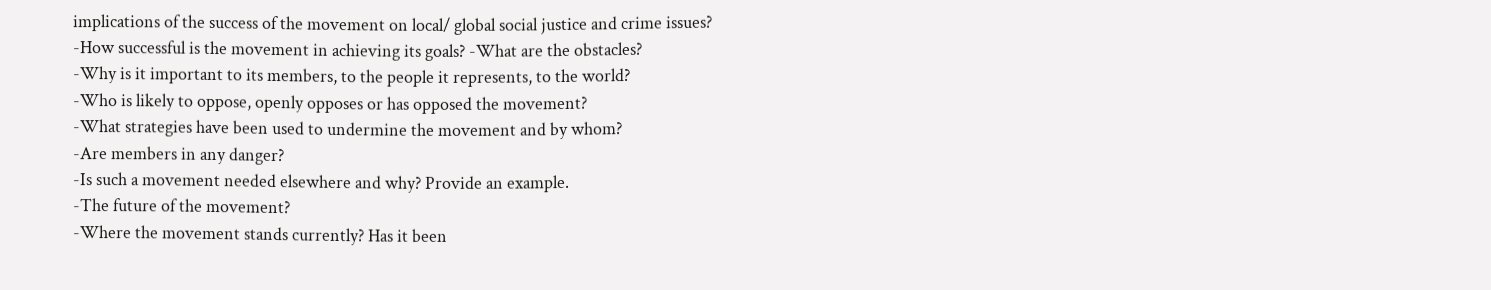implications of the success of the movement on local/ global social justice and crime issues?
-How successful is the movement in achieving its goals? -What are the obstacles?
-Why is it important to its members, to the people it represents, to the world?
-Who is likely to oppose, openly opposes or has opposed the movement?
-What strategies have been used to undermine the movement and by whom?
-Are members in any danger?
-Is such a movement needed elsewhere and why? Provide an example.
-The future of the movement?
-Where the movement stands currently? Has it been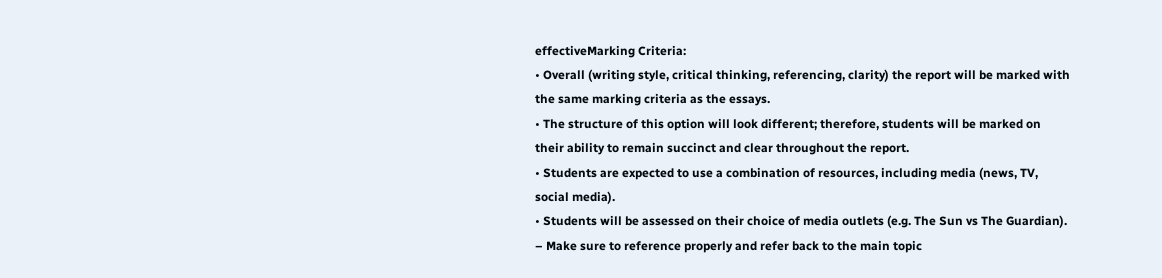effectiveMarking Criteria:
• Overall (writing style, critical thinking, referencing, clarity) the report will be marked with the same marking criteria as the essays.
• The structure of this option will look different; therefore, students will be marked on their ability to remain succinct and clear throughout the report.
• Students are expected to use a combination of resources, including media (news, TV, social media).
• Students will be assessed on their choice of media outlets (e.g. The Sun vs The Guardian).
– Make sure to reference properly and refer back to the main topic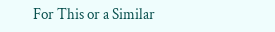For This or a Similar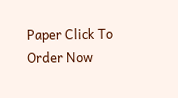Paper Click To Order Now